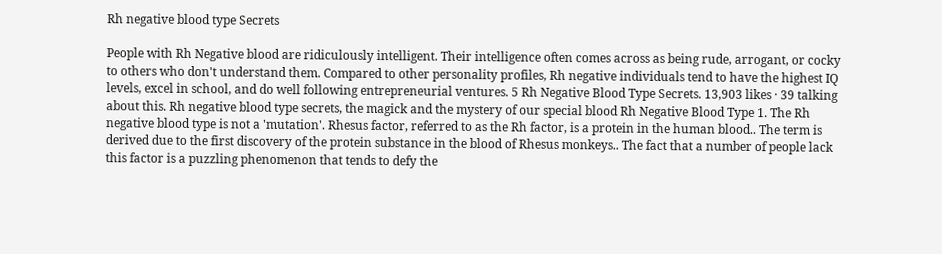Rh negative blood type Secrets

People with Rh Negative blood are ridiculously intelligent. Their intelligence often comes across as being rude, arrogant, or cocky to others who don't understand them. Compared to other personality profiles, Rh negative individuals tend to have the highest IQ levels, excel in school, and do well following entrepreneurial ventures. 5 Rh Negative Blood Type Secrets. 13,903 likes · 39 talking about this. Rh negative blood type secrets, the magick and the mystery of our special blood Rh Negative Blood Type 1. The Rh negative blood type is not a 'mutation'. Rhesus factor, referred to as the Rh factor, is a protein in the human blood.. The term is derived due to the first discovery of the protein substance in the blood of Rhesus monkeys.. The fact that a number of people lack this factor is a puzzling phenomenon that tends to defy the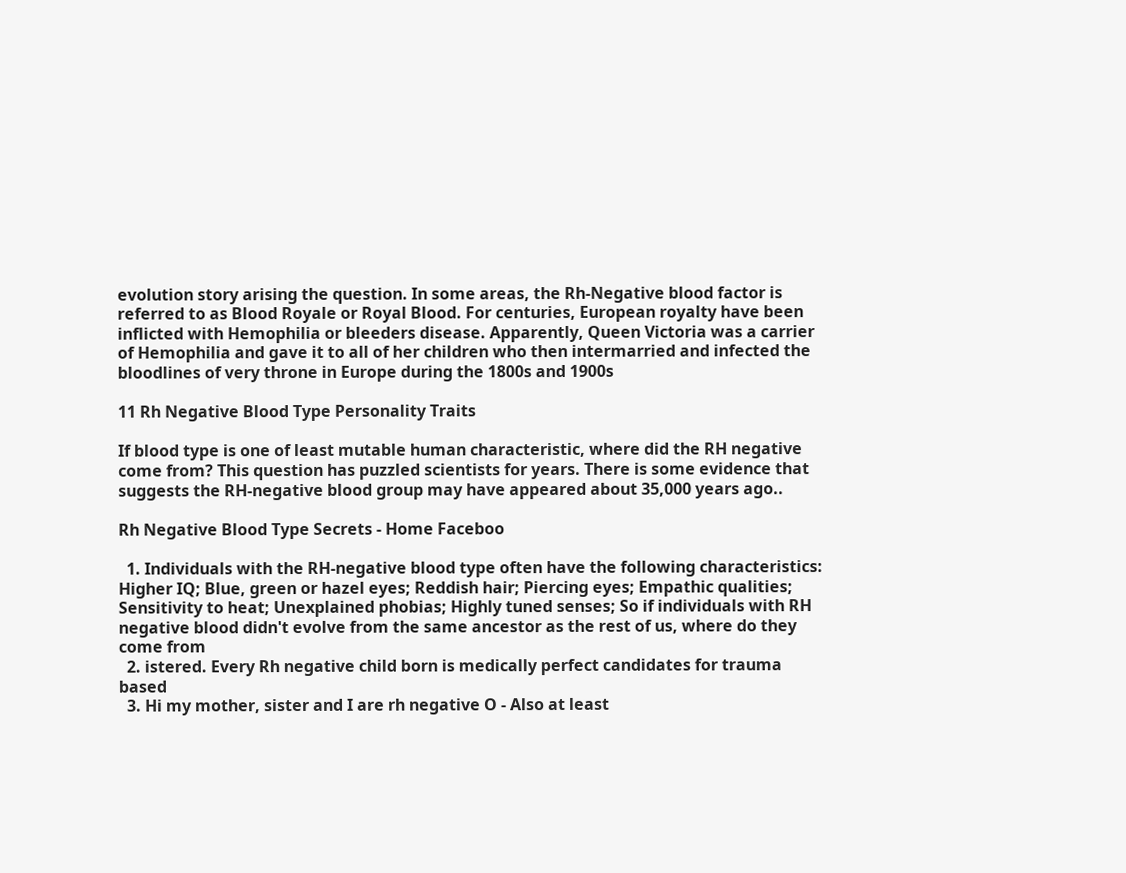evolution story arising the question. In some areas, the Rh-Negative blood factor is referred to as Blood Royale or Royal Blood. For centuries, European royalty have been inflicted with Hemophilia or bleeders disease. Apparently, Queen Victoria was a carrier of Hemophilia and gave it to all of her children who then intermarried and infected the bloodlines of very throne in Europe during the 1800s and 1900s

11 Rh Negative Blood Type Personality Traits

If blood type is one of least mutable human characteristic, where did the RH negative come from? This question has puzzled scientists for years. There is some evidence that suggests the RH-negative blood group may have appeared about 35,000 years ago..

Rh Negative Blood Type Secrets - Home Faceboo

  1. Individuals with the RH-negative blood type often have the following characteristics: Higher IQ; Blue, green or hazel eyes; Reddish hair; Piercing eyes; Empathic qualities; Sensitivity to heat; Unexplained phobias; Highly tuned senses; So if individuals with RH negative blood didn't evolve from the same ancestor as the rest of us, where do they come from
  2. istered. Every Rh negative child born is medically perfect candidates for trauma based
  3. Hi my mother, sister and I are rh negative O - Also at least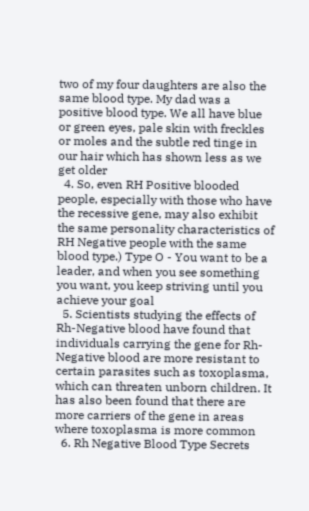two of my four daughters are also the same blood type. My dad was a positive blood type. We all have blue or green eyes, pale skin with freckles or moles and the subtle red tinge in our hair which has shown less as we get older
  4. So, even RH Positive blooded people, especially with those who have the recessive gene, may also exhibit the same personality characteristics of RH Negative people with the same blood type.) Type O - You want to be a leader, and when you see something you want, you keep striving until you achieve your goal
  5. Scientists studying the effects of Rh-Negative blood have found that individuals carrying the gene for Rh-Negative blood are more resistant to certain parasites such as toxoplasma, which can threaten unborn children. It has also been found that there are more carriers of the gene in areas where toxoplasma is more common
  6. Rh Negative Blood Type Secrets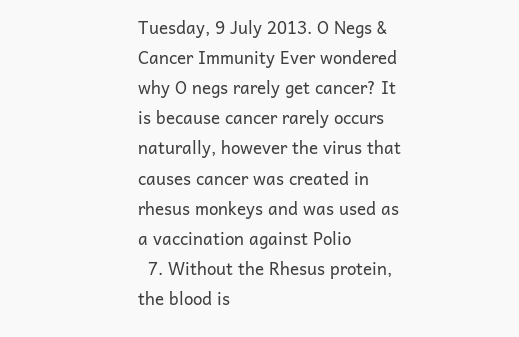Tuesday, 9 July 2013. O Negs & Cancer Immunity Ever wondered why O negs rarely get cancer? It is because cancer rarely occurs naturally, however the virus that causes cancer was created in rhesus monkeys and was used as a vaccination against Polio
  7. Without the Rhesus protein, the blood is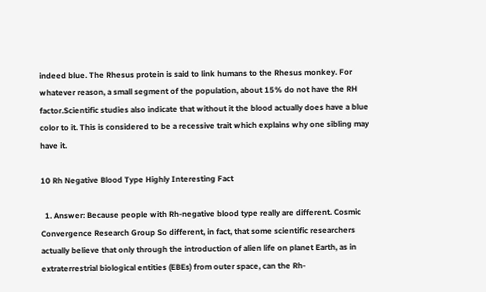indeed blue. The Rhesus protein is said to link humans to the Rhesus monkey. For whatever reason, a small segment of the population, about 15% do not have the RH factor.Scientific studies also indicate that without it the blood actually does have a blue color to it. This is considered to be a recessive trait which explains why one sibling may have it.

10 Rh Negative Blood Type Highly Interesting Fact

  1. Answer: Because people with Rh-negative blood type really are different. Cosmic Convergence Research Group So different, in fact, that some scientific researchers actually believe that only through the introduction of alien life on planet Earth, as in extraterrestrial biological entities (EBEs) from outer space, can the Rh-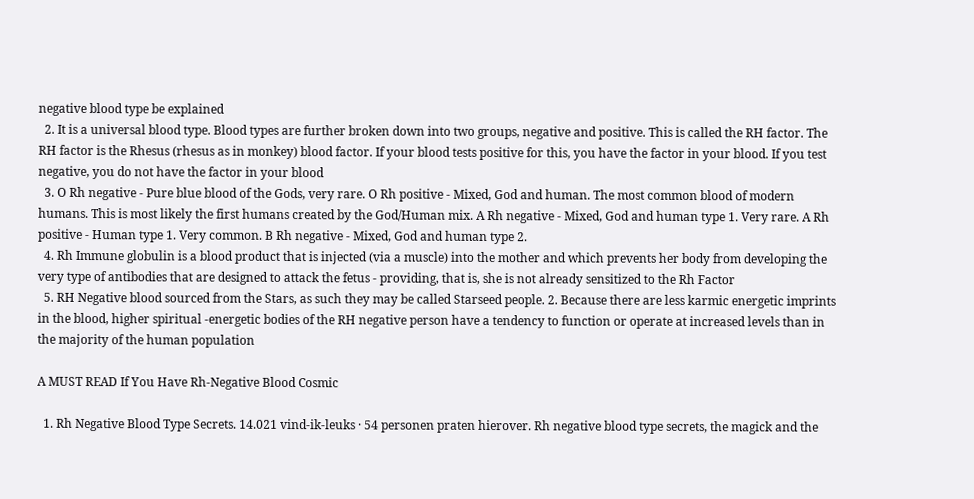negative blood type be explained
  2. It is a universal blood type. Blood types are further broken down into two groups, negative and positive. This is called the RH factor. The RH factor is the Rhesus (rhesus as in monkey) blood factor. If your blood tests positive for this, you have the factor in your blood. If you test negative, you do not have the factor in your blood
  3. O Rh negative - Pure blue blood of the Gods, very rare. O Rh positive - Mixed, God and human. The most common blood of modern humans. This is most likely the first humans created by the God/Human mix. A Rh negative - Mixed, God and human type 1. Very rare. A Rh positive - Human type 1. Very common. B Rh negative - Mixed, God and human type 2.
  4. Rh Immune globulin is a blood product that is injected (via a muscle) into the mother and which prevents her body from developing the very type of antibodies that are designed to attack the fetus - providing, that is, she is not already sensitized to the Rh Factor
  5. RH Negative blood sourced from the Stars, as such they may be called Starseed people. 2. Because there are less karmic energetic imprints in the blood, higher spiritual -energetic bodies of the RH negative person have a tendency to function or operate at increased levels than in the majority of the human population

A MUST READ If You Have Rh-Negative Blood Cosmic

  1. Rh Negative Blood Type Secrets. 14.021 vind-ik-leuks · 54 personen praten hierover. Rh negative blood type secrets, the magick and the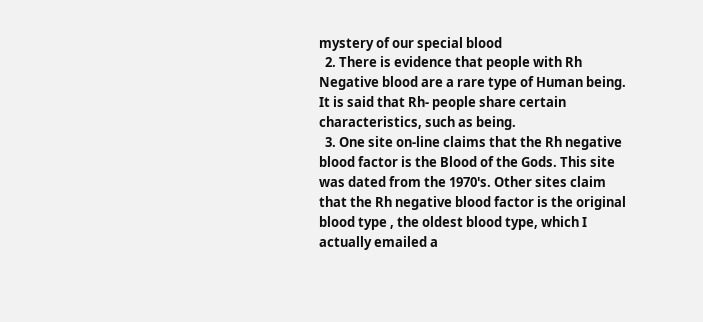mystery of our special blood
  2. There is evidence that people with Rh Negative blood are a rare type of Human being. It is said that Rh- people share certain characteristics, such as being.
  3. One site on-line claims that the Rh negative blood factor is the Blood of the Gods. This site was dated from the 1970's. Other sites claim that the Rh negative blood factor is the original blood type , the oldest blood type, which I actually emailed a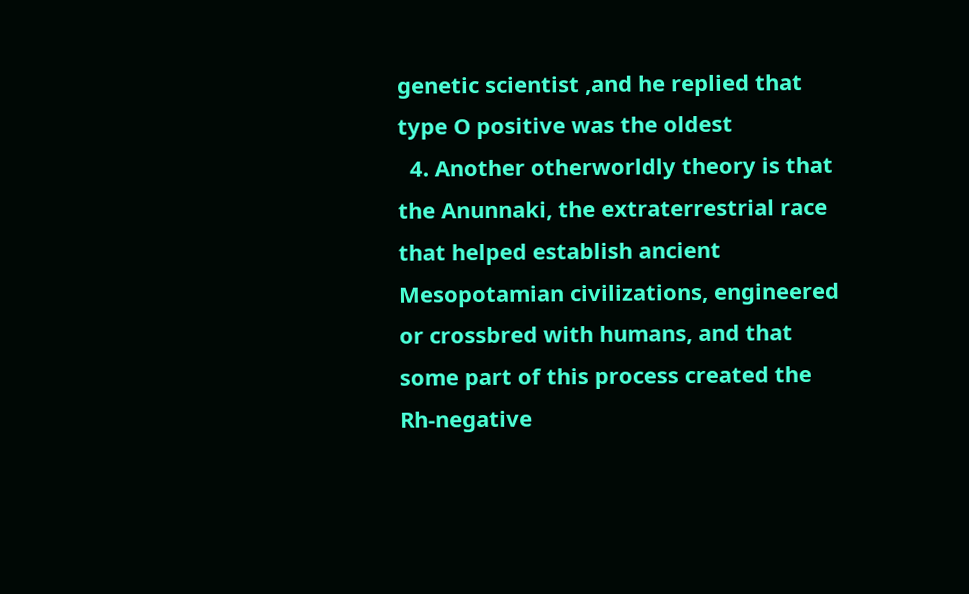genetic scientist ,and he replied that type O positive was the oldest
  4. Another otherworldly theory is that the Anunnaki, the extraterrestrial race that helped establish ancient Mesopotamian civilizations, engineered or crossbred with humans, and that some part of this process created the Rh-negative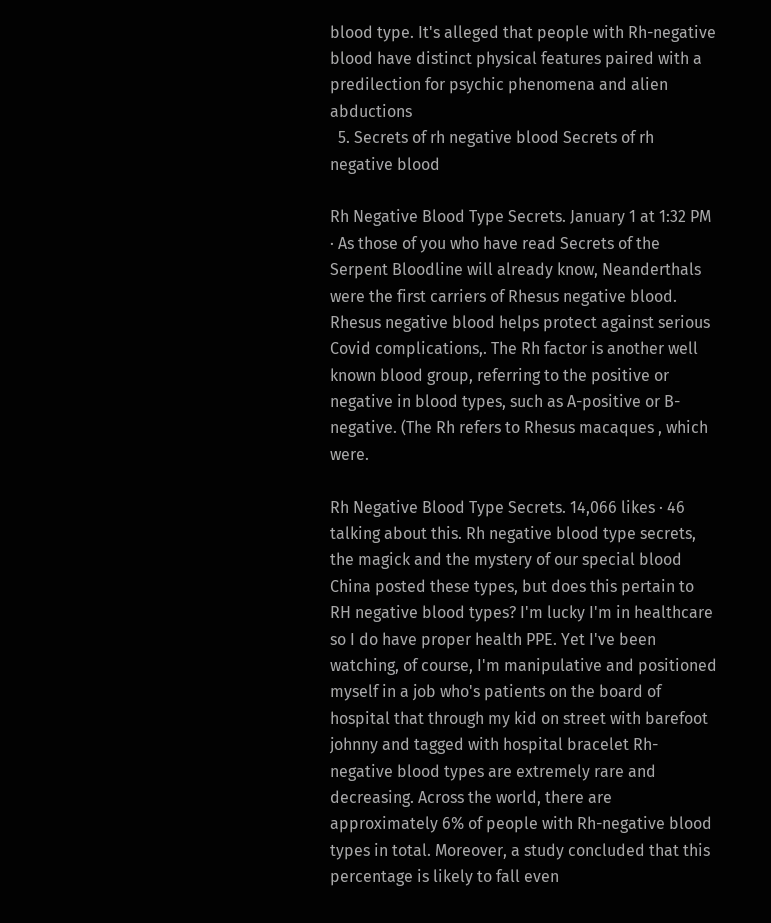blood type. It's alleged that people with Rh-negative blood have distinct physical features paired with a predilection for psychic phenomena and alien abductions
  5. Secrets of rh negative blood Secrets of rh negative blood

Rh Negative Blood Type Secrets. January 1 at 1:32 PM · As those of you who have read Secrets of the Serpent Bloodline will already know, Neanderthals were the first carriers of Rhesus negative blood. Rhesus negative blood helps protect against serious Covid complications,. The Rh factor is another well known blood group, referring to the positive or negative in blood types, such as A-positive or B-negative. (The Rh refers to Rhesus macaques , which were.

Rh Negative Blood Type Secrets. 14,066 likes · 46 talking about this. Rh negative blood type secrets, the magick and the mystery of our special blood China posted these types, but does this pertain to RH negative blood types? I'm lucky I'm in healthcare so I do have proper health PPE. Yet I've been watching, of course, I'm manipulative and positioned myself in a job who's patients on the board of hospital that through my kid on street with barefoot johnny and tagged with hospital bracelet Rh-negative blood types are extremely rare and decreasing. Across the world, there are approximately 6% of people with Rh-negative blood types in total. Moreover, a study concluded that this percentage is likely to fall even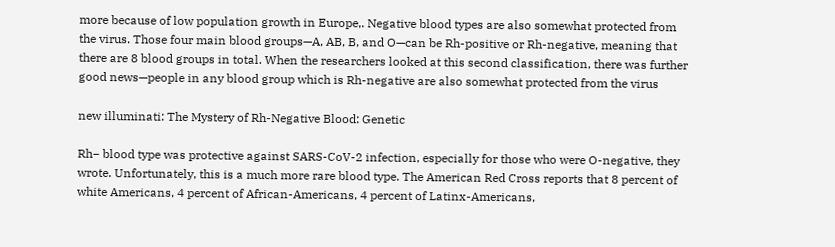more because of low population growth in Europe,. Negative blood types are also somewhat protected from the virus. Those four main blood groups—A, AB, B, and O—can be Rh-positive or Rh-negative, meaning that there are 8 blood groups in total. When the researchers looked at this second classification, there was further good news—people in any blood group which is Rh-negative are also somewhat protected from the virus

new illuminati: The Mystery of Rh-Negative Blood: Genetic

Rh− blood type was protective against SARS-CoV-2 infection, especially for those who were O-negative, they wrote. Unfortunately, this is a much more rare blood type. The American Red Cross reports that 8 percent of white Americans, 4 percent of African-Americans, 4 percent of Latinx-Americans,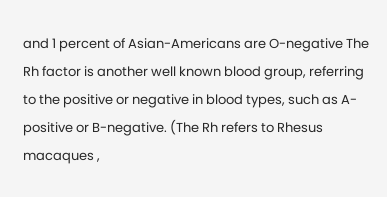and 1 percent of Asian-Americans are O-negative The Rh factor is another well known blood group, referring to the positive or negative in blood types, such as A-positive or B-negative. (The Rh refers to Rhesus macaques ,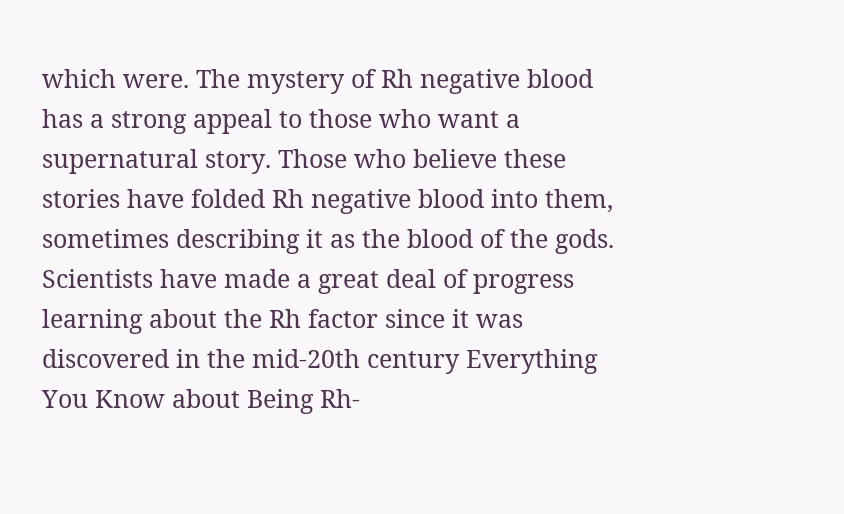which were. The mystery of Rh negative blood has a strong appeal to those who want a supernatural story. Those who believe these stories have folded Rh negative blood into them, sometimes describing it as the blood of the gods. Scientists have made a great deal of progress learning about the Rh factor since it was discovered in the mid-20th century Everything You Know about Being Rh-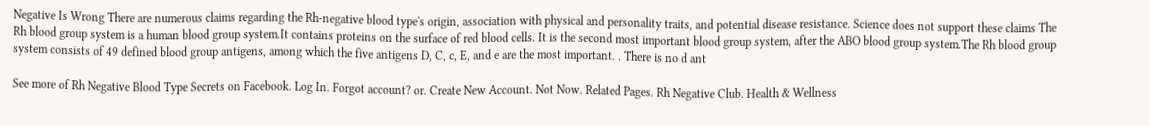Negative Is Wrong There are numerous claims regarding the Rh-negative blood type's origin, association with physical and personality traits, and potential disease resistance. Science does not support these claims The Rh blood group system is a human blood group system.It contains proteins on the surface of red blood cells. It is the second most important blood group system, after the ABO blood group system.The Rh blood group system consists of 49 defined blood group antigens, among which the five antigens D, C, c, E, and e are the most important. . There is no d ant

See more of Rh Negative Blood Type Secrets on Facebook. Log In. Forgot account? or. Create New Account. Not Now. Related Pages. Rh Negative Club. Health & Wellness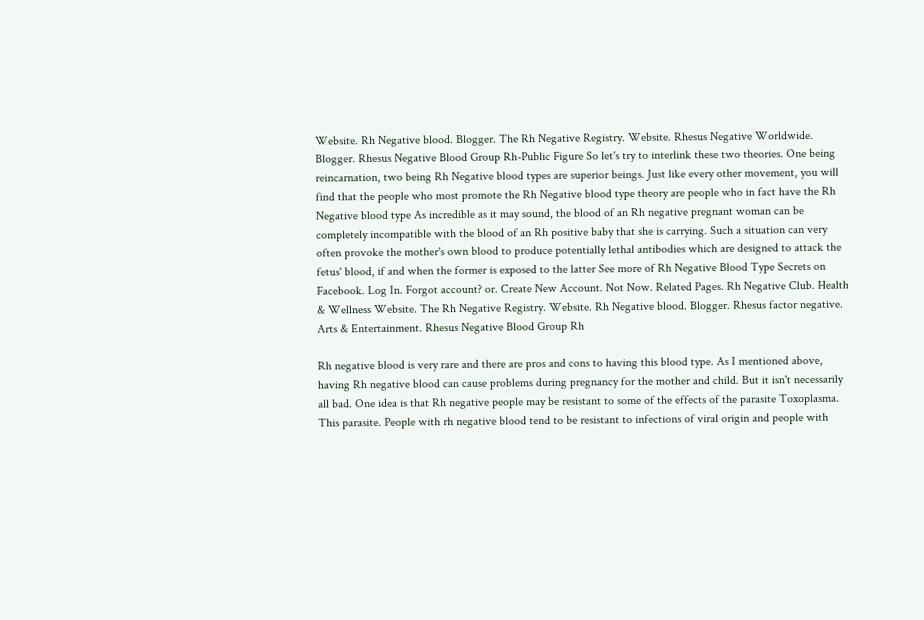Website. Rh Negative blood. Blogger. The Rh Negative Registry. Website. Rhesus Negative Worldwide. Blogger. Rhesus Negative Blood Group Rh-Public Figure So let's try to interlink these two theories. One being reincarnation, two being Rh Negative blood types are superior beings. Just like every other movement, you will find that the people who most promote the Rh Negative blood type theory are people who in fact have the Rh Negative blood type As incredible as it may sound, the blood of an Rh negative pregnant woman can be completely incompatible with the blood of an Rh positive baby that she is carrying. Such a situation can very often provoke the mother's own blood to produce potentially lethal antibodies which are designed to attack the fetus' blood, if and when the former is exposed to the latter See more of Rh Negative Blood Type Secrets on Facebook. Log In. Forgot account? or. Create New Account. Not Now. Related Pages. Rh Negative Club. Health & Wellness Website. The Rh Negative Registry. Website. Rh Negative blood. Blogger. Rhesus factor negative. Arts & Entertainment. Rhesus Negative Blood Group Rh

Rh negative blood is very rare and there are pros and cons to having this blood type. As I mentioned above, having Rh negative blood can cause problems during pregnancy for the mother and child. But it isn't necessarily all bad. One idea is that Rh negative people may be resistant to some of the effects of the parasite Toxoplasma. This parasite. People with rh negative blood tend to be resistant to infections of viral origin and people with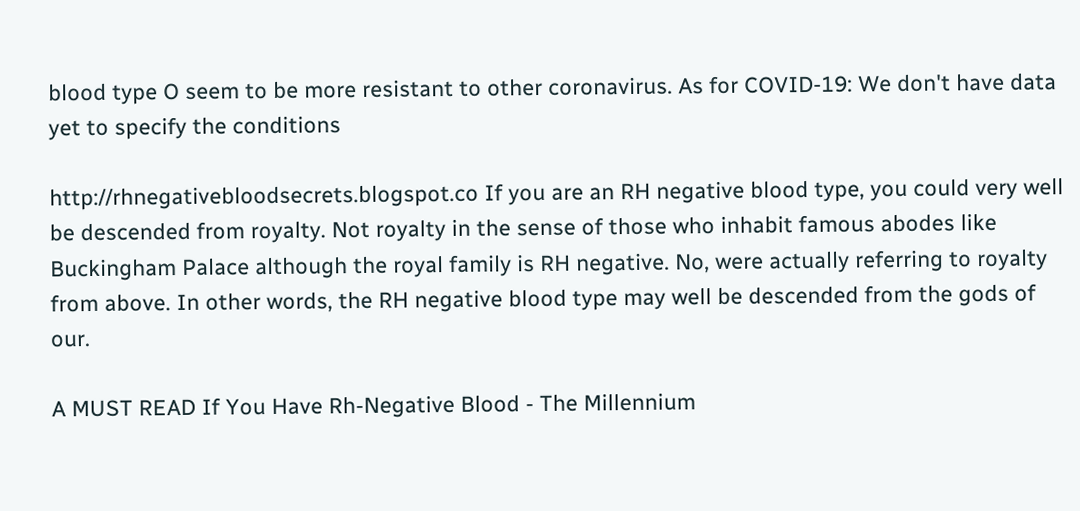blood type O seem to be more resistant to other coronavirus. As for COVID-19: We don't have data yet to specify the conditions

http://rhnegativebloodsecrets.blogspot.co If you are an RH negative blood type, you could very well be descended from royalty. Not royalty in the sense of those who inhabit famous abodes like Buckingham Palace although the royal family is RH negative. No, were actually referring to royalty from above. In other words, the RH negative blood type may well be descended from the gods of our.

A MUST READ If You Have Rh-Negative Blood - The Millennium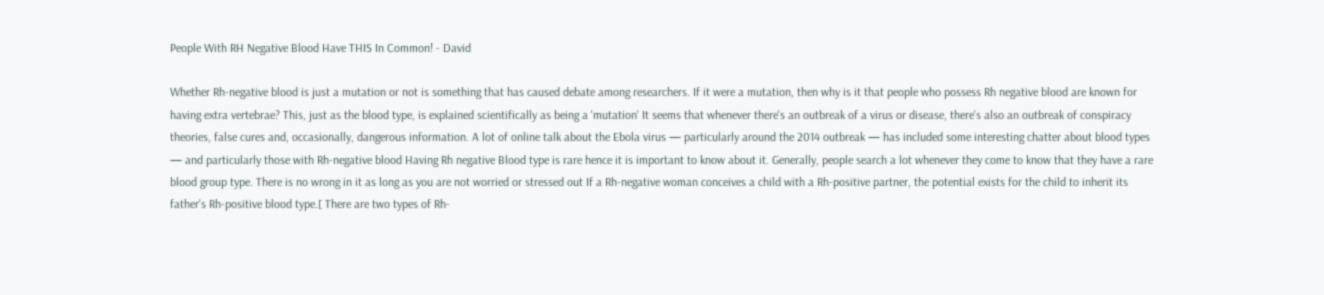People With RH Negative Blood Have THIS In Common! - David

Whether Rh-negative blood is just a mutation or not is something that has caused debate among researchers. If it were a mutation, then why is it that people who possess Rh negative blood are known for having extra vertebrae? This, just as the blood type, is explained scientifically as being a 'mutation' It seems that whenever there's an outbreak of a virus or disease, there's also an outbreak of conspiracy theories, false cures and, occasionally, dangerous information. A lot of online talk about the Ebola virus — particularly around the 2014 outbreak — has included some interesting chatter about blood types — and particularly those with Rh-negative blood Having Rh negative Blood type is rare hence it is important to know about it. Generally, people search a lot whenever they come to know that they have a rare blood group type. There is no wrong in it as long as you are not worried or stressed out If a Rh-negative woman conceives a child with a Rh-positive partner, the potential exists for the child to inherit its father's Rh-positive blood type.[ There are two types of Rh-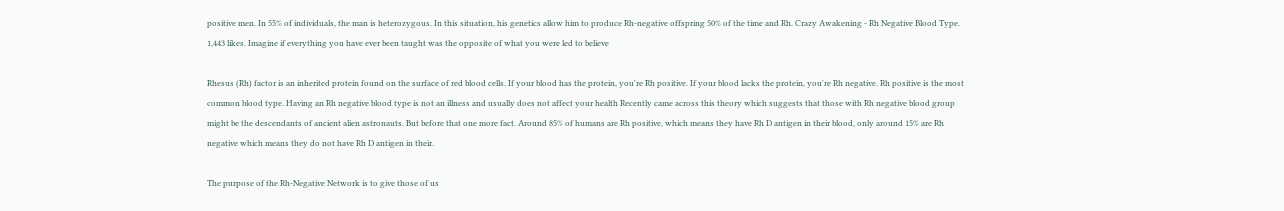positive men. In 55% of individuals, the man is heterozygous. In this situation, his genetics allow him to produce Rh-negative offspring 50% of the time and Rh. Crazy Awakening - Rh Negative Blood Type. 1,443 likes. Imagine if everything you have ever been taught was the opposite of what you were led to believe

Rhesus (Rh) factor is an inherited protein found on the surface of red blood cells. If your blood has the protein, you're Rh positive. If your blood lacks the protein, you're Rh negative. Rh positive is the most common blood type. Having an Rh negative blood type is not an illness and usually does not affect your health Recently came across this theory which suggests that those with Rh negative blood group might be the descendants of ancient alien astronauts. But before that one more fact. Around 85% of humans are Rh positive, which means they have Rh D antigen in their blood, only around 15% are Rh negative which means they do not have Rh D antigen in their.

The purpose of the Rh-Negative Network is to give those of us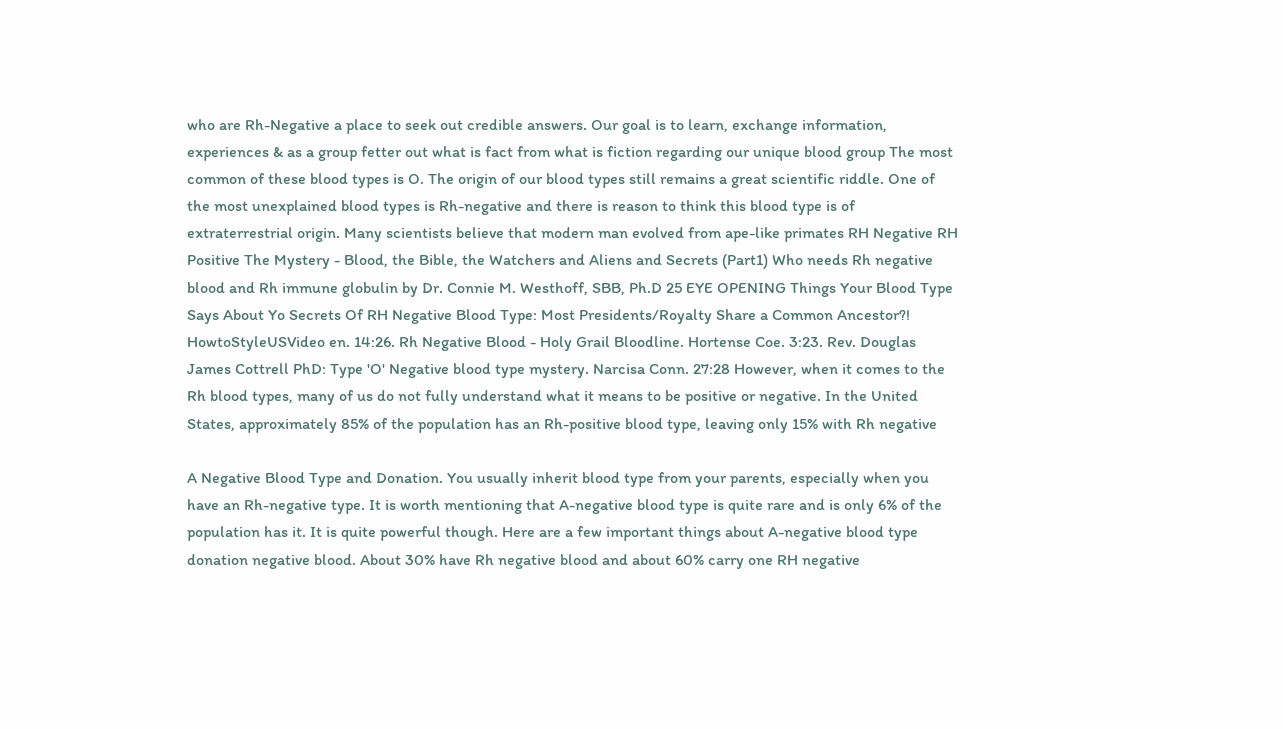who are Rh-Negative a place to seek out credible answers. Our goal is to learn, exchange information, experiences & as a group fetter out what is fact from what is fiction regarding our unique blood group The most common of these blood types is O. The origin of our blood types still remains a great scientific riddle. One of the most unexplained blood types is Rh-negative and there is reason to think this blood type is of extraterrestrial origin. Many scientists believe that modern man evolved from ape-like primates RH Negative RH Positive The Mystery - Blood, the Bible, the Watchers and Aliens and Secrets (Part1) Who needs Rh negative blood and Rh immune globulin by Dr. Connie M. Westhoff, SBB, Ph.D 25 EYE OPENING Things Your Blood Type Says About Yo Secrets Of RH Negative Blood Type: Most Presidents/Royalty Share a Common Ancestor?! HowtoStyleUSVideo en. 14:26. Rh Negative Blood - Holy Grail Bloodline. Hortense Coe. 3:23. Rev. Douglas James Cottrell PhD: Type 'O' Negative blood type mystery. Narcisa Conn. 27:28 However, when it comes to the Rh blood types, many of us do not fully understand what it means to be positive or negative. In the United States, approximately 85% of the population has an Rh-positive blood type, leaving only 15% with Rh negative

A Negative Blood Type and Donation. You usually inherit blood type from your parents, especially when you have an Rh-negative type. It is worth mentioning that A-negative blood type is quite rare and is only 6% of the population has it. It is quite powerful though. Here are a few important things about A-negative blood type donation negative blood. About 30% have Rh negative blood and about 60% carry one RH negative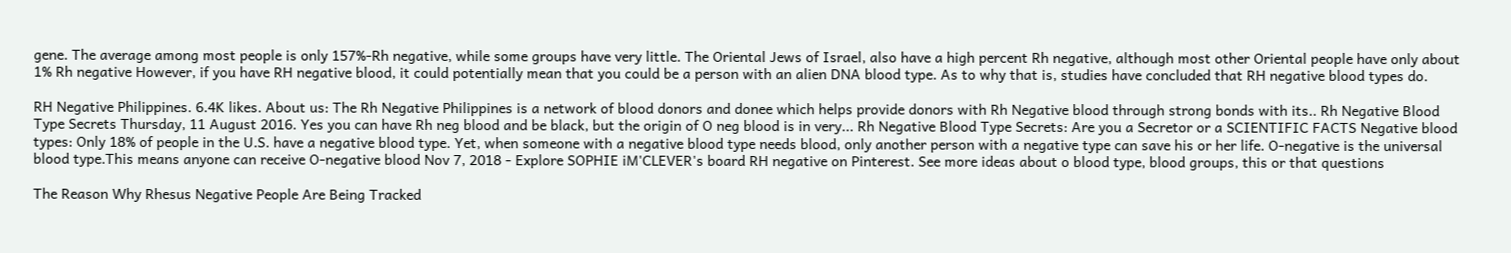gene. The average among most people is only 157%-Rh negative, while some groups have very little. The Oriental Jews of Israel, also have a high percent Rh negative, although most other Oriental people have only about 1% Rh negative However, if you have RH negative blood, it could potentially mean that you could be a person with an alien DNA blood type. As to why that is, studies have concluded that RH negative blood types do.

RH Negative Philippines. 6.4K likes. About us: The Rh Negative Philippines is a network of blood donors and donee which helps provide donors with Rh Negative blood through strong bonds with its.. Rh Negative Blood Type Secrets Thursday, 11 August 2016. Yes you can have Rh neg blood and be black, but the origin of O neg blood is in very... Rh Negative Blood Type Secrets: Are you a Secretor or a SCIENTIFIC FACTS Negative blood types: Only 18% of people in the U.S. have a negative blood type. Yet, when someone with a negative blood type needs blood, only another person with a negative type can save his or her life. O-negative is the universal blood type.This means anyone can receive O-negative blood Nov 7, 2018 - Explore SOPHIE iM'CLEVER's board RH negative on Pinterest. See more ideas about o blood type, blood groups, this or that questions

The Reason Why Rhesus Negative People Are Being Tracked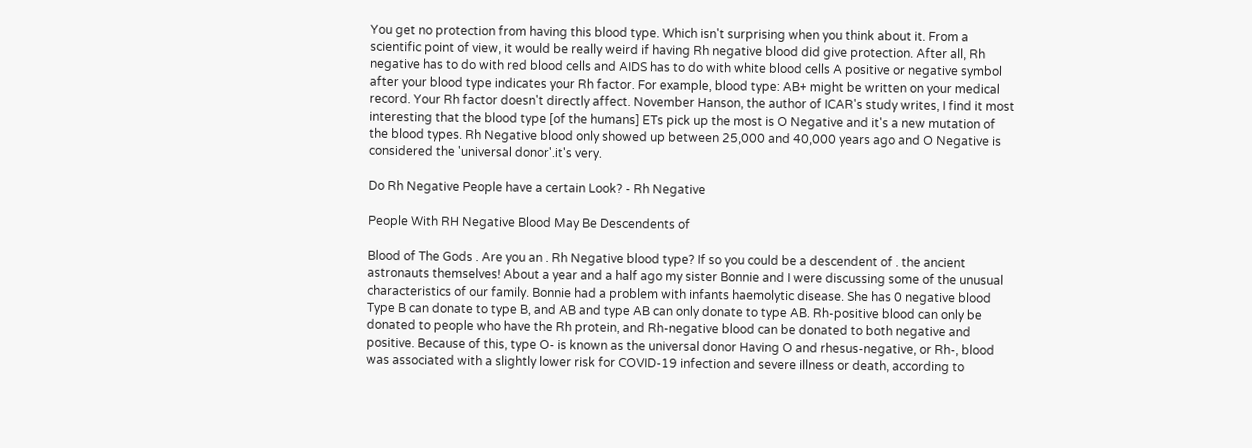You get no protection from having this blood type. Which isn't surprising when you think about it. From a scientific point of view, it would be really weird if having Rh negative blood did give protection. After all, Rh negative has to do with red blood cells and AIDS has to do with white blood cells A positive or negative symbol after your blood type indicates your Rh factor. For example, blood type: AB+ might be written on your medical record. Your Rh factor doesn't directly affect. November Hanson, the author of ICAR's study writes, I find it most interesting that the blood type [of the humans] ETs pick up the most is O Negative and it's a new mutation of the blood types. Rh Negative blood only showed up between 25,000 and 40,000 years ago and O Negative is considered the 'universal donor'.it's very.

Do Rh Negative People have a certain Look? - Rh Negative

People With RH Negative Blood May Be Descendents of

Blood of The Gods . Are you an . Rh Negative blood type? If so you could be a descendent of . the ancient astronauts themselves! About a year and a half ago my sister Bonnie and I were discussing some of the unusual characteristics of our family. Bonnie had a problem with infants haemolytic disease. She has 0 negative blood Type B can donate to type B, and AB and type AB can only donate to type AB. Rh-positive blood can only be donated to people who have the Rh protein, and Rh-negative blood can be donated to both negative and positive. Because of this, type O- is known as the universal donor Having O and rhesus-negative, or Rh-, blood was associated with a slightly lower risk for COVID-19 infection and severe illness or death, according to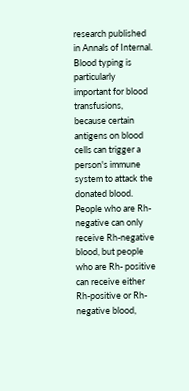research published in Annals of Internal. Blood typing is particularly important for blood transfusions, because certain antigens on blood cells can trigger a person's immune system to attack the donated blood. People who are Rh-negative can only receive Rh-negative blood, but people who are Rh- positive can receive either Rh-positive or Rh-negative blood,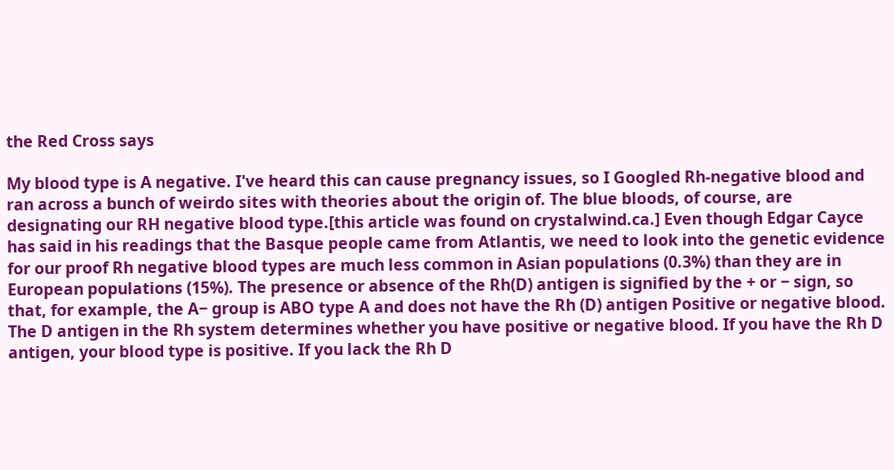the Red Cross says

My blood type is A negative. I've heard this can cause pregnancy issues, so I Googled Rh-negative blood and ran across a bunch of weirdo sites with theories about the origin of. The blue bloods, of course, are designating our RH negative blood type.[this article was found on crystalwind.ca.] Even though Edgar Cayce has said in his readings that the Basque people came from Atlantis, we need to look into the genetic evidence for our proof Rh negative blood types are much less common in Asian populations (0.3%) than they are in European populations (15%). The presence or absence of the Rh(D) antigen is signified by the + or − sign, so that, for example, the A− group is ABO type A and does not have the Rh (D) antigen Positive or negative blood. The D antigen in the Rh system determines whether you have positive or negative blood. If you have the Rh D antigen, your blood type is positive. If you lack the Rh D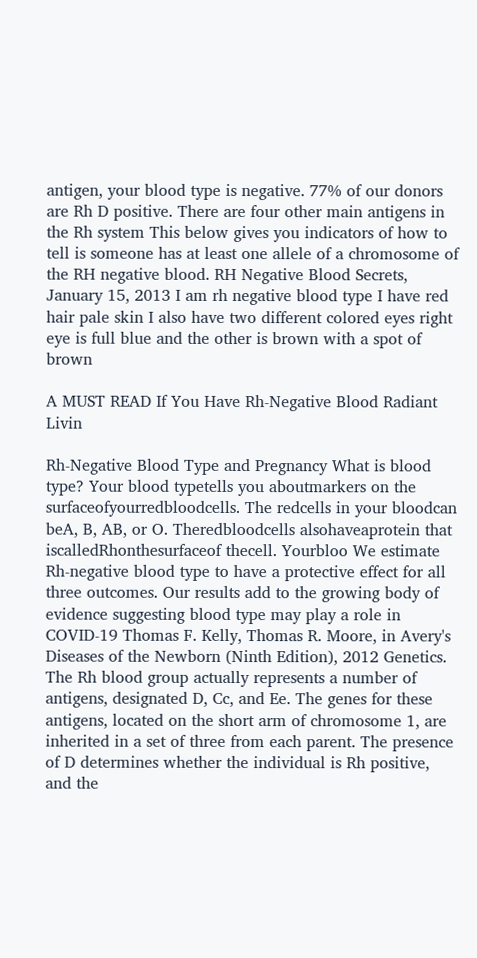antigen, your blood type is negative. 77% of our donors are Rh D positive. There are four other main antigens in the Rh system This below gives you indicators of how to tell is someone has at least one allele of a chromosome of the RH negative blood. RH Negative Blood Secrets, January 15, 2013 I am rh negative blood type I have red hair pale skin I also have two different colored eyes right eye is full blue and the other is brown with a spot of brown

A MUST READ If You Have Rh-Negative Blood Radiant Livin

Rh-Negative Blood Type and Pregnancy What is blood type? Your blood typetells you aboutmarkers on the surfaceofyourredbloodcells. The redcells in your bloodcan beA, B, AB, or O. Theredbloodcells alsohaveaprotein that iscalledRhonthesurfaceof thecell. Yourbloo We estimate Rh-negative blood type to have a protective effect for all three outcomes. Our results add to the growing body of evidence suggesting blood type may play a role in COVID-19 Thomas F. Kelly, Thomas R. Moore, in Avery's Diseases of the Newborn (Ninth Edition), 2012 Genetics. The Rh blood group actually represents a number of antigens, designated D, Cc, and Ee. The genes for these antigens, located on the short arm of chromosome 1, are inherited in a set of three from each parent. The presence of D determines whether the individual is Rh positive, and the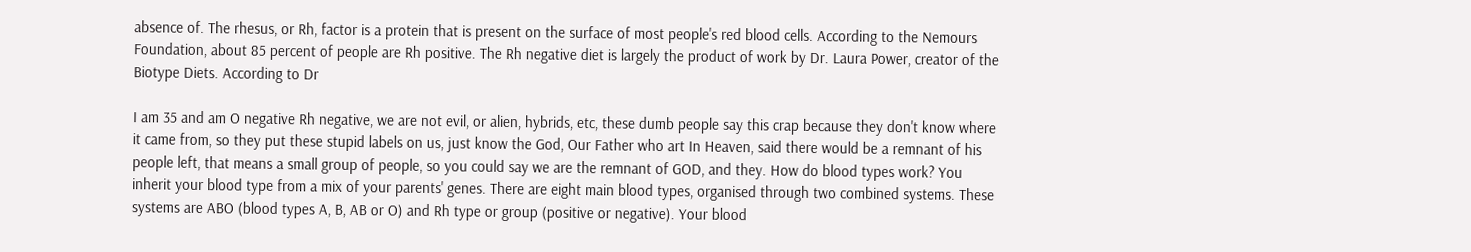absence of. The rhesus, or Rh, factor is a protein that is present on the surface of most people's red blood cells. According to the Nemours Foundation, about 85 percent of people are Rh positive. The Rh negative diet is largely the product of work by Dr. Laura Power, creator of the Biotype Diets. According to Dr

I am 35 and am O negative Rh negative, we are not evil, or alien, hybrids, etc, these dumb people say this crap because they don't know where it came from, so they put these stupid labels on us, just know the God, Our Father who art In Heaven, said there would be a remnant of his people left, that means a small group of people, so you could say we are the remnant of GOD, and they. How do blood types work? You inherit your blood type from a mix of your parents' genes. There are eight main blood types, organised through two combined systems. These systems are ABO (blood types A, B, AB or O) and Rh type or group (positive or negative). Your blood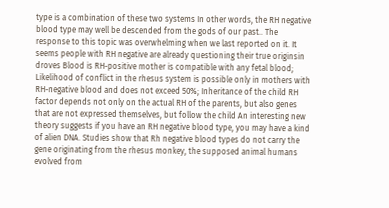type is a combination of these two systems In other words, the RH negative blood type may well be descended from the gods of our past.. The response to this topic was overwhelming when we last reported on it. It seems people with RH negative are already questioning their true originsin droves Blood is RH-positive mother is compatible with any fetal blood; Likelihood of conflict in the rhesus system is possible only in mothers with RH-negative blood and does not exceed 50%; Inheritance of the child RH factor depends not only on the actual RH of the parents, but also genes that are not expressed themselves, but follow the child An interesting new theory suggests if you have an RH negative blood type, you may have a kind of alien DNA. Studies show that Rh negative blood types do not carry the gene originating from the rhesus monkey, the supposed animal humans evolved from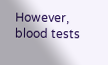However, blood tests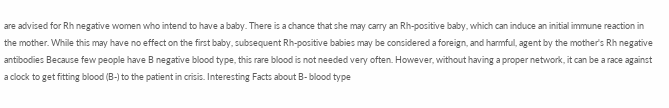are advised for Rh negative women who intend to have a baby. There is a chance that she may carry an Rh-positive baby, which can induce an initial immune reaction in the mother. While this may have no effect on the first baby, subsequent Rh-positive babies may be considered a foreign, and harmful, agent by the mother's Rh negative antibodies Because few people have B negative blood type, this rare blood is not needed very often. However, without having a proper network, it can be a race against a clock to get fitting blood (B-) to the patient in crisis. Interesting Facts about B- blood type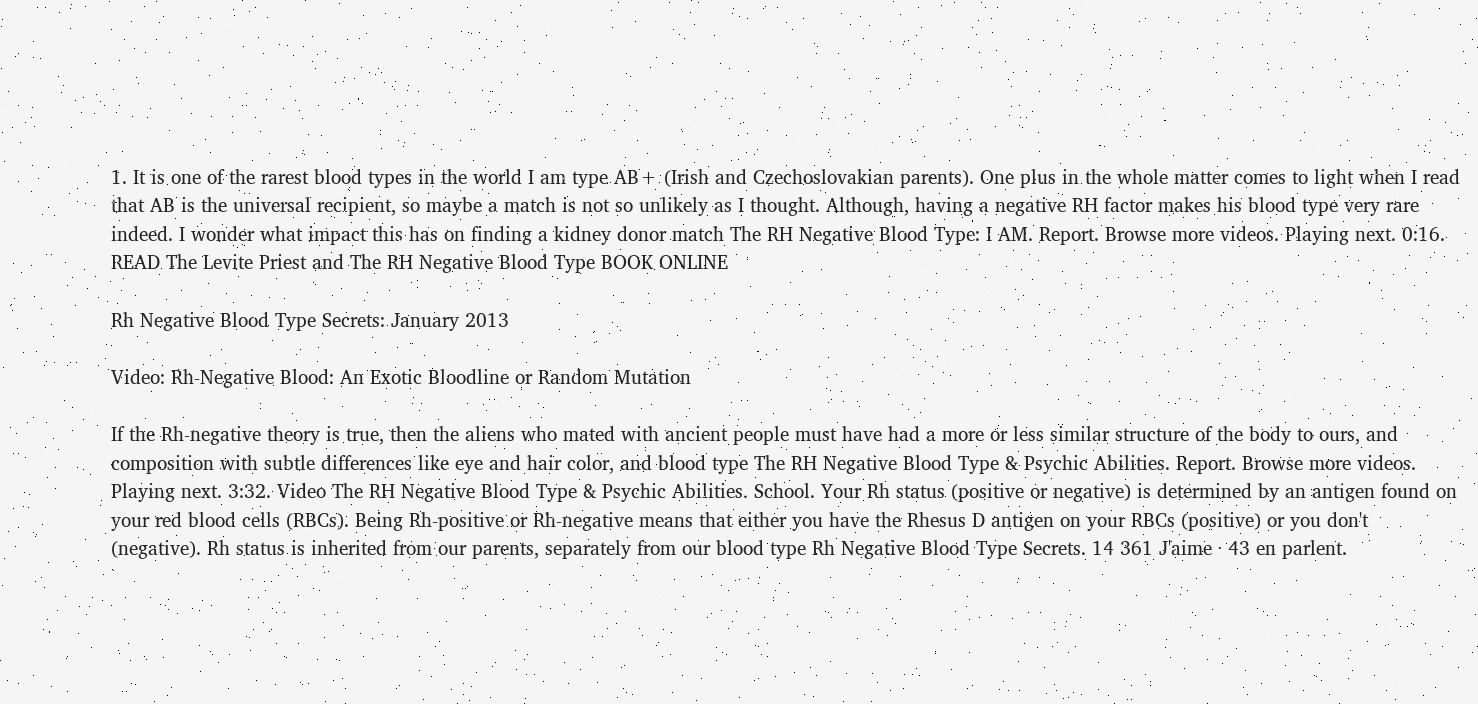1. It is one of the rarest blood types in the world I am type AB+ (Irish and Czechoslovakian parents). One plus in the whole matter comes to light when I read that AB is the universal recipient, so maybe a match is not so unlikely as I thought. Although, having a negative RH factor makes his blood type very rare indeed. I wonder what impact this has on finding a kidney donor match The RH Negative Blood Type: I AM. Report. Browse more videos. Playing next. 0:16. READ The Levite Priest and The RH Negative Blood Type BOOK ONLINE

Rh Negative Blood Type Secrets: January 2013

Video: Rh-Negative Blood: An Exotic Bloodline or Random Mutation

If the Rh-negative theory is true, then the aliens who mated with ancient people must have had a more or less similar structure of the body to ours, and composition with subtle differences like eye and hair color, and blood type The RH Negative Blood Type & Psychic Abilities. Report. Browse more videos. Playing next. 3:32. Video The RH Negative Blood Type & Psychic Abilities. School. Your Rh status (positive or negative) is determined by an antigen found on your red blood cells (RBCs). Being Rh-positive or Rh-negative means that either you have the Rhesus D antigen on your RBCs (positive) or you don't (negative). Rh status is inherited from our parents, separately from our blood type Rh Negative Blood Type Secrets. 14 361 J'aime · 43 en parlent.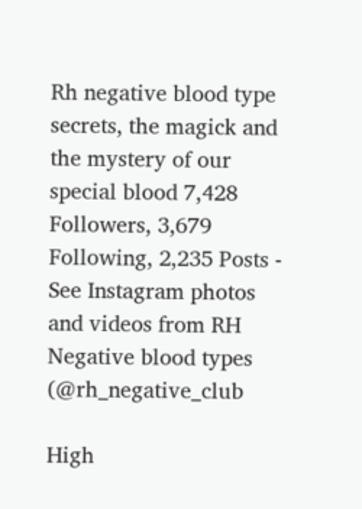Rh negative blood type secrets, the magick and the mystery of our special blood 7,428 Followers, 3,679 Following, 2,235 Posts - See Instagram photos and videos from RH Negative blood types (@rh_negative_club

High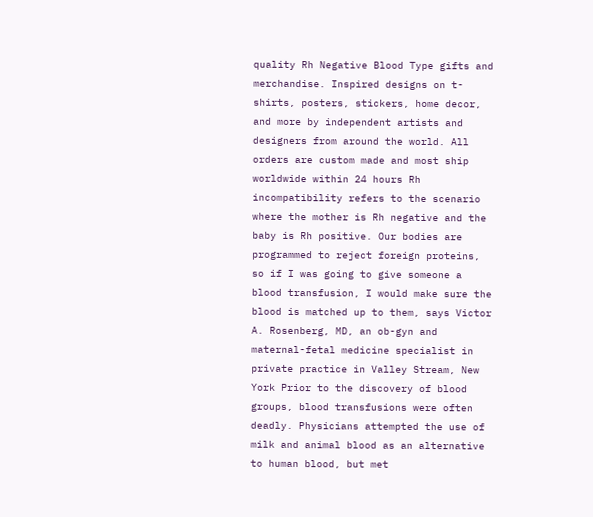quality Rh Negative Blood Type gifts and merchandise. Inspired designs on t-shirts, posters, stickers, home decor, and more by independent artists and designers from around the world. All orders are custom made and most ship worldwide within 24 hours Rh incompatibility refers to the scenario where the mother is Rh negative and the baby is Rh positive. Our bodies are programmed to reject foreign proteins, so if I was going to give someone a blood transfusion, I would make sure the blood is matched up to them, says Victor A. Rosenberg, MD, an ob-gyn and maternal-fetal medicine specialist in private practice in Valley Stream, New York Prior to the discovery of blood groups, blood transfusions were often deadly. Physicians attempted the use of milk and animal blood as an alternative to human blood, but met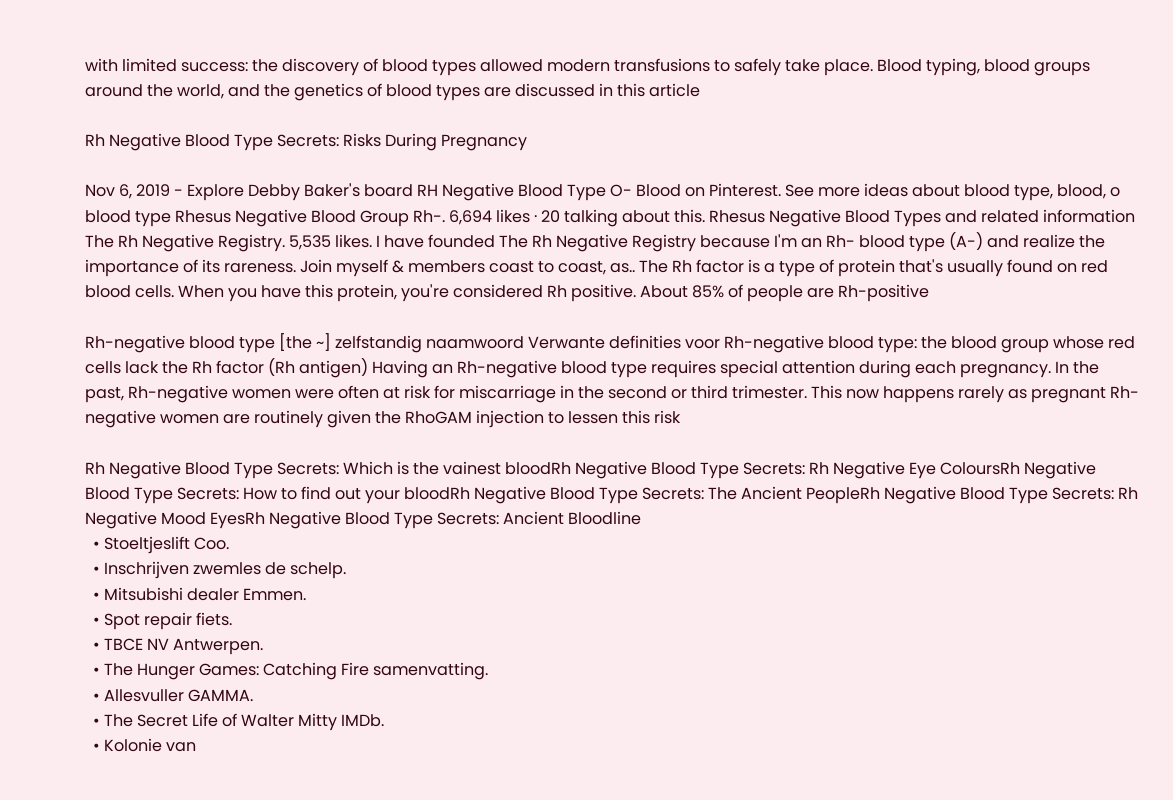with limited success: the discovery of blood types allowed modern transfusions to safely take place. Blood typing, blood groups around the world, and the genetics of blood types are discussed in this article

Rh Negative Blood Type Secrets: Risks During Pregnancy

Nov 6, 2019 - Explore Debby Baker's board RH Negative Blood Type O- Blood on Pinterest. See more ideas about blood type, blood, o blood type Rhesus Negative Blood Group Rh-. 6,694 likes · 20 talking about this. Rhesus Negative Blood Types and related information The Rh Negative Registry. 5,535 likes. I have founded The Rh Negative Registry because I'm an Rh- blood type (A-) and realize the importance of its rareness. Join myself & members coast to coast, as.. The Rh factor is a type of protein that's usually found on red blood cells. When you have this protein, you're considered Rh positive. About 85% of people are Rh-positive

Rh-negative blood type [the ~] zelfstandig naamwoord Verwante definities voor Rh-negative blood type: the blood group whose red cells lack the Rh factor (Rh antigen) Having an Rh-negative blood type requires special attention during each pregnancy. In the past, Rh-negative women were often at risk for miscarriage in the second or third trimester. This now happens rarely as pregnant Rh-negative women are routinely given the RhoGAM injection to lessen this risk

Rh Negative Blood Type Secrets: Which is the vainest bloodRh Negative Blood Type Secrets: Rh Negative Eye ColoursRh Negative Blood Type Secrets: How to find out your bloodRh Negative Blood Type Secrets: The Ancient PeopleRh Negative Blood Type Secrets: Rh Negative Mood EyesRh Negative Blood Type Secrets: Ancient Bloodline
  • Stoeltjeslift Coo.
  • Inschrijven zwemles de schelp.
  • Mitsubishi dealer Emmen.
  • Spot repair fiets.
  • TBCE NV Antwerpen.
  • The Hunger Games: Catching Fire samenvatting.
  • Allesvuller GAMMA.
  • The Secret Life of Walter Mitty IMDb.
  • Kolonie van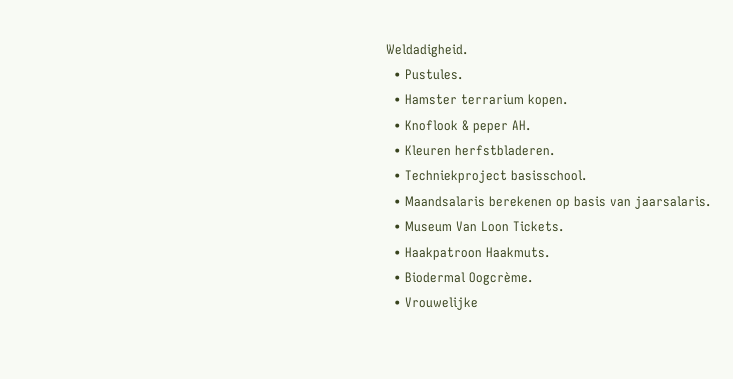Weldadigheid.
  • Pustules.
  • Hamster terrarium kopen.
  • Knoflook & peper AH.
  • Kleuren herfstbladeren.
  • Techniekproject basisschool.
  • Maandsalaris berekenen op basis van jaarsalaris.
  • Museum Van Loon Tickets.
  • Haakpatroon Haakmuts.
  • Biodermal Oogcrème.
  • Vrouwelijke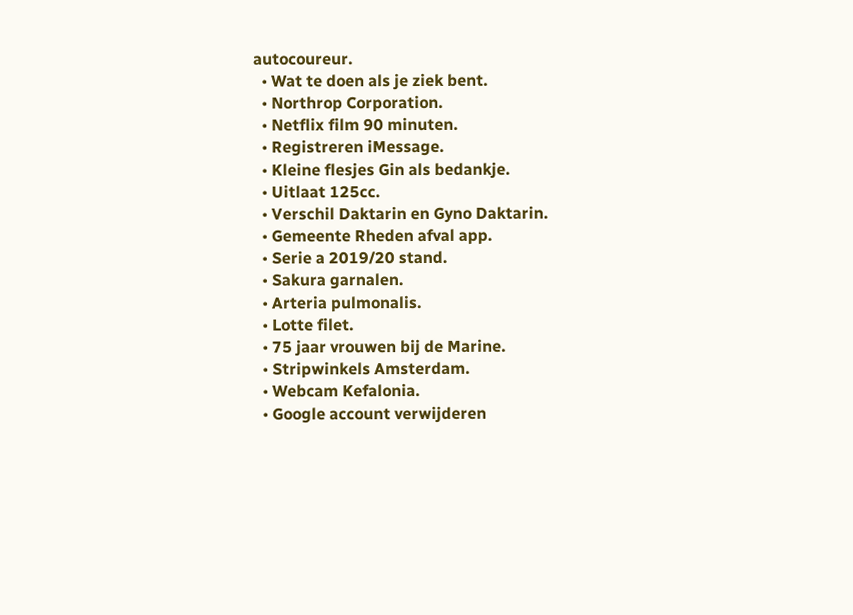autocoureur.
  • Wat te doen als je ziek bent.
  • Northrop Corporation.
  • Netflix film 90 minuten.
  • Registreren iMessage.
  • Kleine flesjes Gin als bedankje.
  • Uitlaat 125cc.
  • Verschil Daktarin en Gyno Daktarin.
  • Gemeente Rheden afval app.
  • Serie a 2019/20 stand.
  • Sakura garnalen.
  • Arteria pulmonalis.
  • Lotte filet.
  • 75 jaar vrouwen bij de Marine.
  • Stripwinkels Amsterdam.
  • Webcam Kefalonia.
  • Google account verwijderen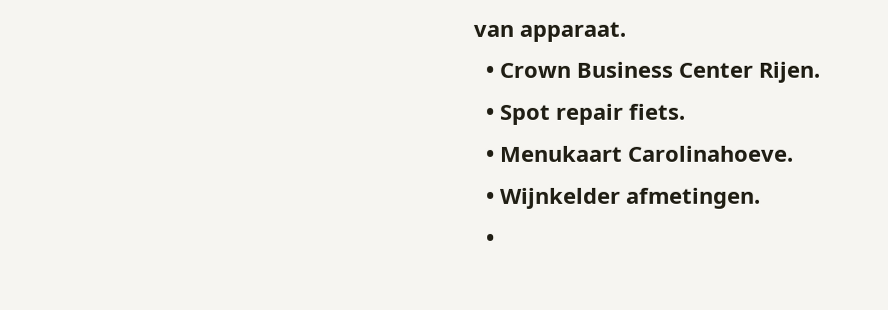van apparaat.
  • Crown Business Center Rijen.
  • Spot repair fiets.
  • Menukaart Carolinahoeve.
  • Wijnkelder afmetingen.
  •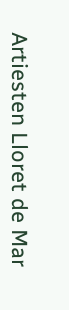Artiesten Lloret de Mar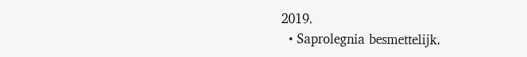2019.
  • Saprolegnia besmettelijk.